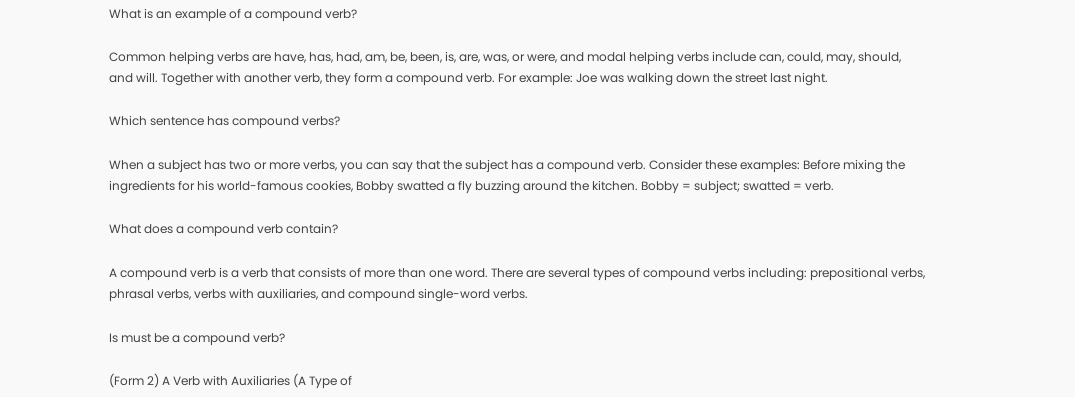What is an example of a compound verb?

Common helping verbs are have, has, had, am, be, been, is, are, was, or were, and modal helping verbs include can, could, may, should, and will. Together with another verb, they form a compound verb. For example: Joe was walking down the street last night.

Which sentence has compound verbs?

When a subject has two or more verbs, you can say that the subject has a compound verb. Consider these examples: Before mixing the ingredients for his world-famous cookies, Bobby swatted a fly buzzing around the kitchen. Bobby = subject; swatted = verb.

What does a compound verb contain?

A compound verb is a verb that consists of more than one word. There are several types of compound verbs including: prepositional verbs, phrasal verbs, verbs with auxiliaries, and compound single-word verbs.

Is must be a compound verb?

(Form 2) A Verb with Auxiliaries (A Type of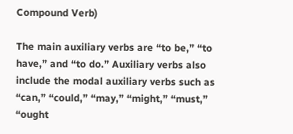Compound Verb)

The main auxiliary verbs are “to be,” “to have,” and “to do.” Auxiliary verbs also include the modal auxiliary verbs such as “can,” “could,” “may,” “might,” “must,” “ought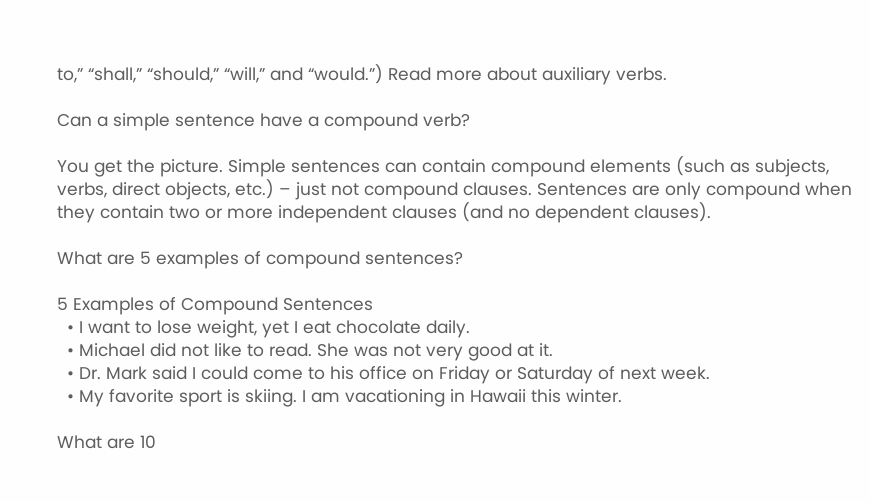to,” “shall,” “should,” “will,” and “would.”) Read more about auxiliary verbs.

Can a simple sentence have a compound verb?

You get the picture. Simple sentences can contain compound elements (such as subjects, verbs, direct objects, etc.) – just not compound clauses. Sentences are only compound when they contain two or more independent clauses (and no dependent clauses).

What are 5 examples of compound sentences?

5 Examples of Compound Sentences
  • I want to lose weight, yet I eat chocolate daily.
  • Michael did not like to read. She was not very good at it.
  • Dr. Mark said I could come to his office on Friday or Saturday of next week.
  • My favorite sport is skiing. I am vacationing in Hawaii this winter.

What are 10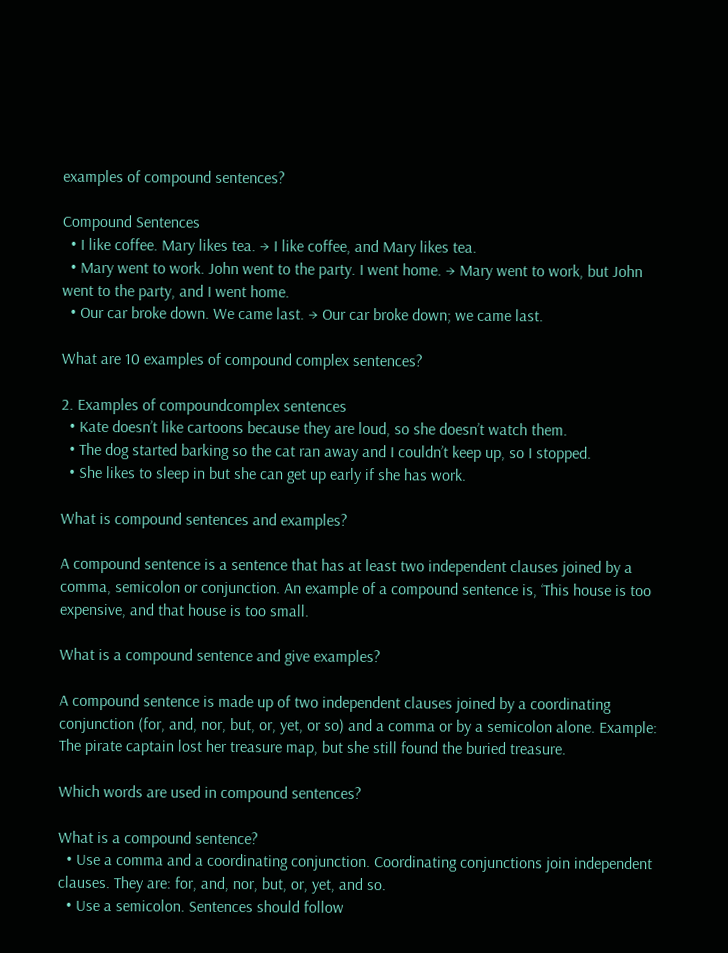examples of compound sentences?

Compound Sentences
  • I like coffee. Mary likes tea. → I like coffee, and Mary likes tea.
  • Mary went to work. John went to the party. I went home. → Mary went to work, but John went to the party, and I went home.
  • Our car broke down. We came last. → Our car broke down; we came last.

What are 10 examples of compound complex sentences?

2. Examples of compoundcomplex sentences
  • Kate doesn’t like cartoons because they are loud, so she doesn’t watch them.
  • The dog started barking so the cat ran away and I couldn’t keep up, so I stopped.
  • She likes to sleep in but she can get up early if she has work.

What is compound sentences and examples?

A compound sentence is a sentence that has at least two independent clauses joined by a comma, semicolon or conjunction. An example of a compound sentence is, ‘This house is too expensive, and that house is too small.

What is a compound sentence and give examples?

A compound sentence is made up of two independent clauses joined by a coordinating conjunction (for, and, nor, but, or, yet, or so) and a comma or by a semicolon alone. Example: The pirate captain lost her treasure map, but she still found the buried treasure.

Which words are used in compound sentences?

What is a compound sentence?
  • Use a comma and a coordinating conjunction. Coordinating conjunctions join independent clauses. They are: for, and, nor, but, or, yet, and so.
  • Use a semicolon. Sentences should follow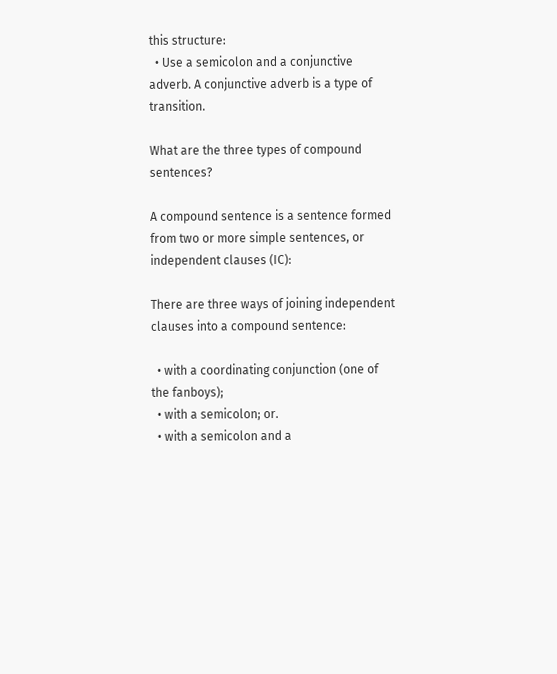this structure:
  • Use a semicolon and a conjunctive adverb. A conjunctive adverb is a type of transition.

What are the three types of compound sentences?

A compound sentence is a sentence formed from two or more simple sentences, or independent clauses (IC):

There are three ways of joining independent clauses into a compound sentence:

  • with a coordinating conjunction (one of the fanboys);
  • with a semicolon; or.
  • with a semicolon and a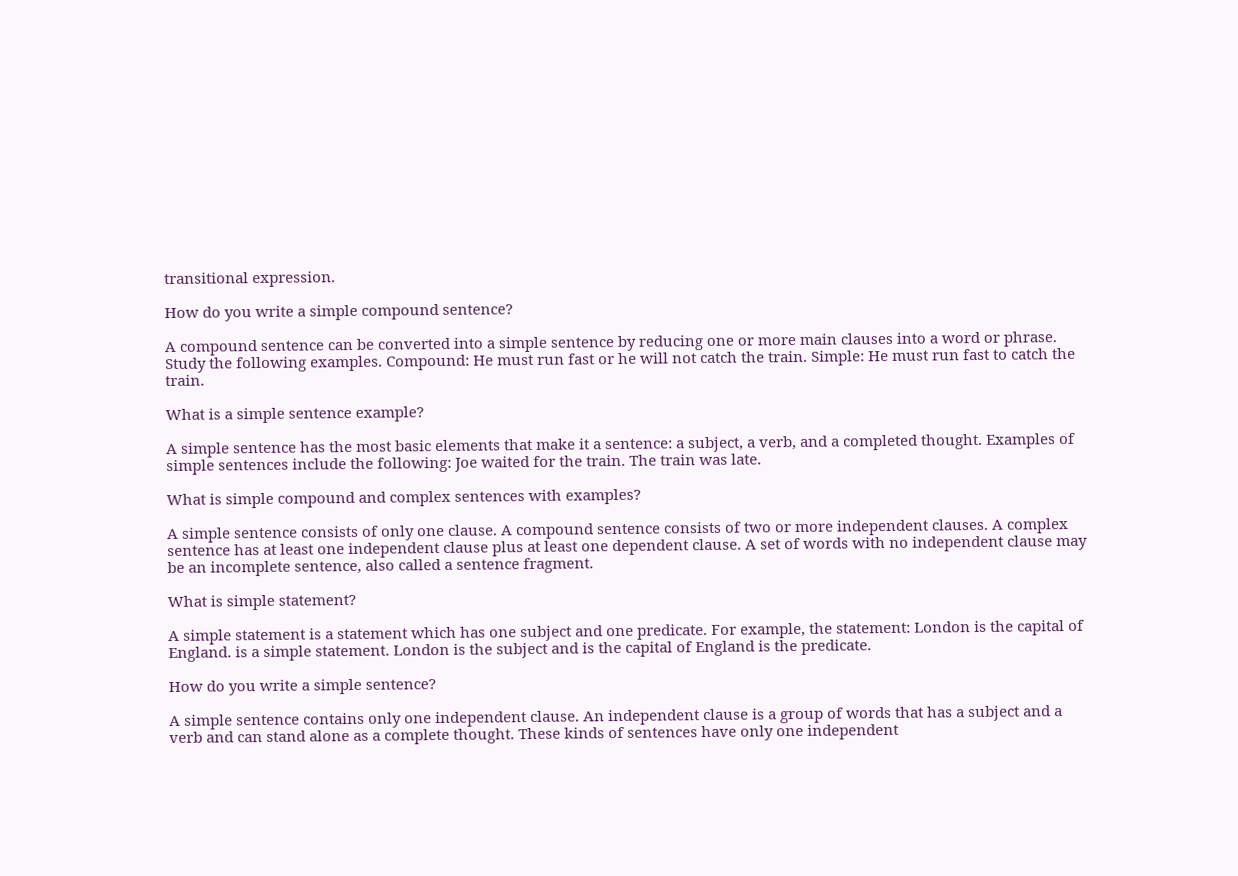transitional expression.

How do you write a simple compound sentence?

A compound sentence can be converted into a simple sentence by reducing one or more main clauses into a word or phrase. Study the following examples. Compound: He must run fast or he will not catch the train. Simple: He must run fast to catch the train.

What is a simple sentence example?

A simple sentence has the most basic elements that make it a sentence: a subject, a verb, and a completed thought. Examples of simple sentences include the following: Joe waited for the train. The train was late.

What is simple compound and complex sentences with examples?

A simple sentence consists of only one clause. A compound sentence consists of two or more independent clauses. A complex sentence has at least one independent clause plus at least one dependent clause. A set of words with no independent clause may be an incomplete sentence, also called a sentence fragment.

What is simple statement?

A simple statement is a statement which has one subject and one predicate. For example, the statement: London is the capital of England. is a simple statement. London is the subject and is the capital of England is the predicate.

How do you write a simple sentence?

A simple sentence contains only one independent clause. An independent clause is a group of words that has a subject and a verb and can stand alone as a complete thought. These kinds of sentences have only one independent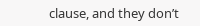clause, and they don’t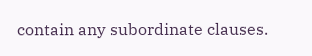contain any subordinate clauses.